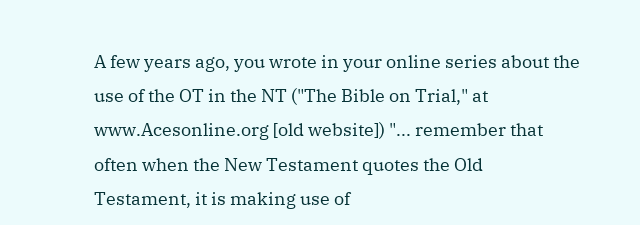A few years ago, you wrote in your online series about the use of the OT in the NT ("The Bible on Trial," at www.Acesonline.org [old website]) "... remember that often when the New Testament quotes the Old Testament, it is making use of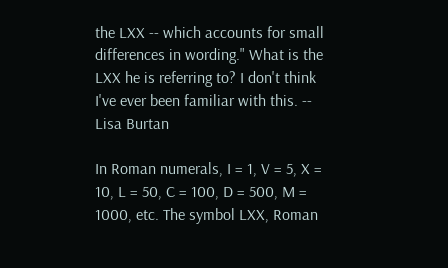the LXX -- which accounts for small differences in wording." What is the LXX he is referring to? I don't think I've ever been familiar with this. -- Lisa Burtan

In Roman numerals, I = 1, V = 5, X = 10, L = 50, C = 100, D = 500, M = 1000, etc. The symbol LXX, Roman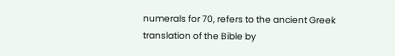numerals for 70, refers to the ancient Greek translation of the Bible by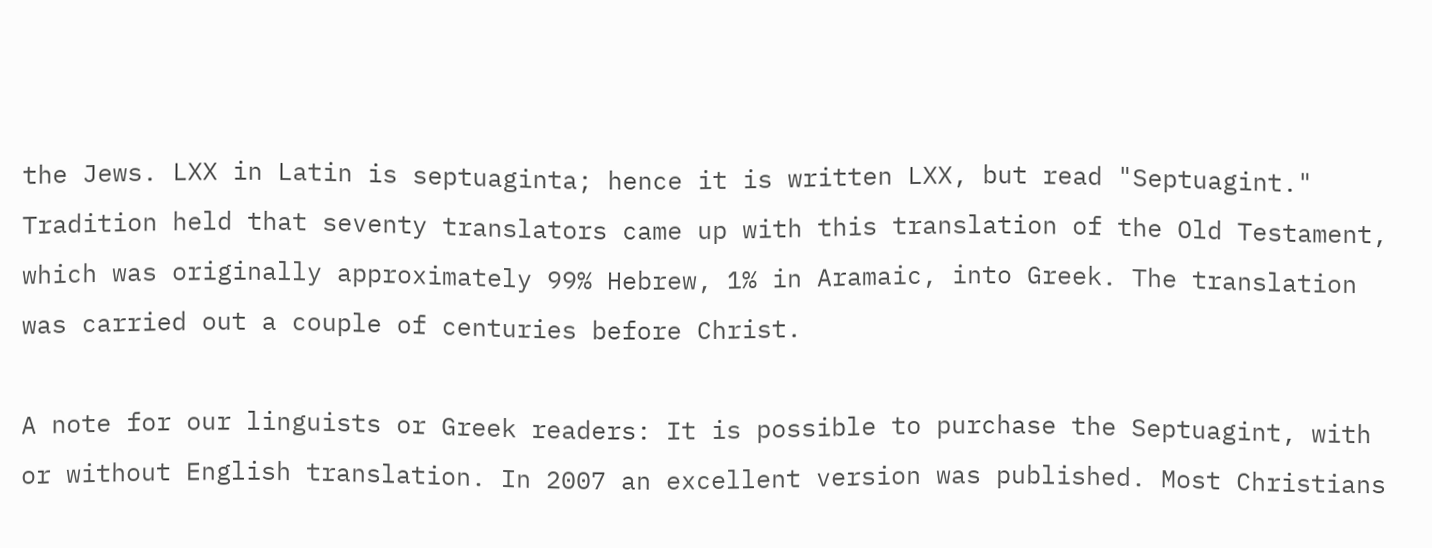the Jews. LXX in Latin is septuaginta; hence it is written LXX, but read "Septuagint." Tradition held that seventy translators came up with this translation of the Old Testament, which was originally approximately 99% Hebrew, 1% in Aramaic, into Greek. The translation was carried out a couple of centuries before Christ.

A note for our linguists or Greek readers: It is possible to purchase the Septuagint, with or without English translation. In 2007 an excellent version was published. Most Christians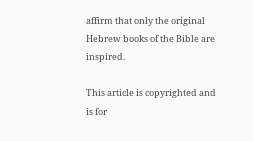affirm that only the original Hebrew books of the Bible are inspired.

This article is copyrighted and is for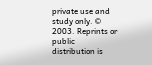private use and study only. © 2003. Reprints or public distribution is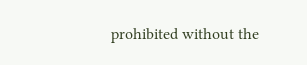prohibited without the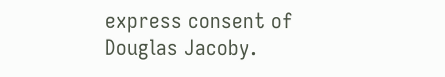express consent of Douglas Jacoby.